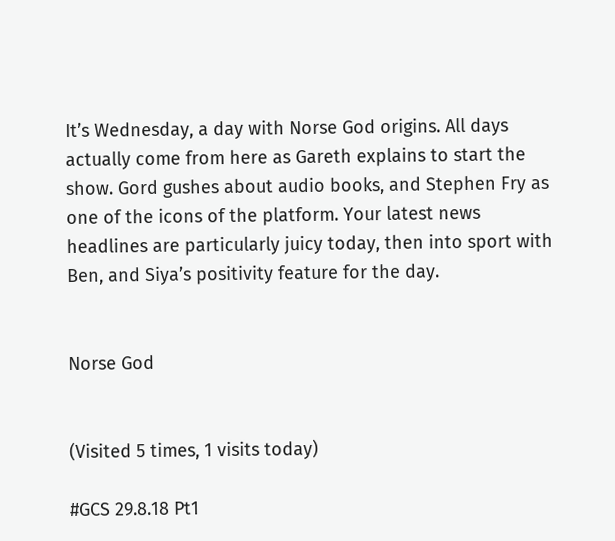It’s Wednesday, a day with Norse God origins. All days actually come from here as Gareth explains to start the show. Gord gushes about audio books, and Stephen Fry as one of the icons of the platform. Your latest news headlines are particularly juicy today, then into sport with Ben, and Siya’s positivity feature for the day.


Norse God


(Visited 5 times, 1 visits today)

#GCS 29.8.18 Pt1